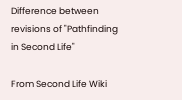Difference between revisions of "Pathfinding in Second Life"

From Second Life Wiki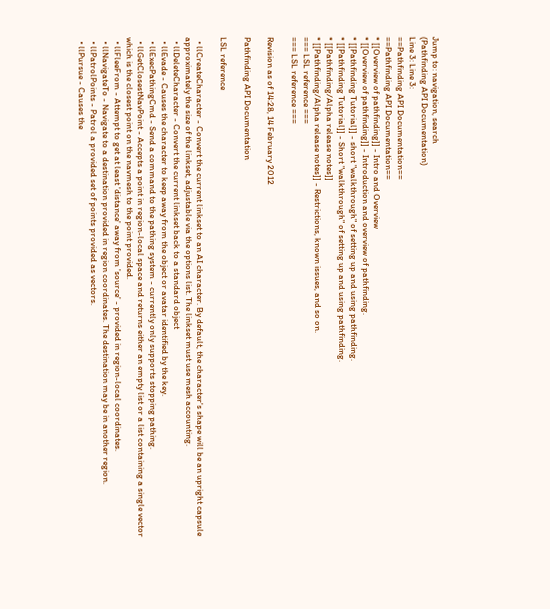Jump to: navigation, search
(Pathfinding API Documentation)
Line 3: Line 3:
==Pathfinding API Documentation==
==Pathfinding API Documentation==
* [[Overview of pathfinding]] - Intro and Overview
* [[Overview of pathfinding]] - Introduction and overview of pathfinding.
* [[Pathfinding Tutorial]] - short "walkthrough" of setting up and using pathfinding.
* [[Pathfinding Tutorial]] - Short "walkthrough" of setting up and using pathfinding.
* [[Pathfinding/Alpha release notes]]
* [[Pathfinding/Alpha release notes]] - Restrictions, known issues, and so on.
=== LSL reference ===
=== LSL reference ===

Revision as of 14:28, 14 February 2012

Pathfinding API Documentation

LSL reference

  • llCreateCharacter - Convert the current linkset to an AI character. By default, the character's shape will be an upright capsule approximately the size of the linkset, adjustable via the options list. The linkset must use mesh accounting.
  • llDeleteCharacter - Convert the current linkset back to a standard object
  • llEvade - Causes the character to keep away from the object or avatar identified by the key.
  • llExecPathingCmd - Send a command to the pathing system - currently only supports stopping pathing.
  • llGetClosestNavPoint - Accepts a point in region-local space and returns either an empty list or a list containing a single vector which is the closest point on the navmesh to the point provided.
  • llFleeFrom - Attempt to get at least 'distance' away from 'source' - provided in region-local coordinates.
  • llNavigateTo - Navigate to a destination provided in region coordinates. The destination may be in another region.
  • llPatrolPoints - Patrol a provided set of points provided as vectors.
  • llPursue - Causes the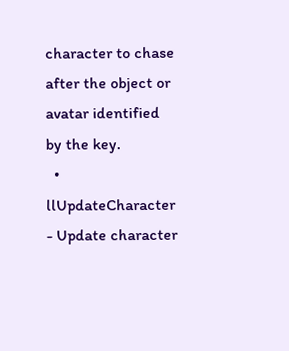character to chase after the object or avatar identified by the key.
  • llUpdateCharacter - Update character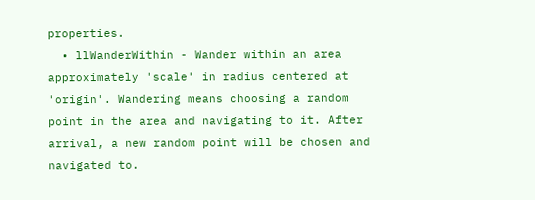properties.
  • llWanderWithin - Wander within an area approximately 'scale' in radius centered at 'origin'. Wandering means choosing a random point in the area and navigating to it. After arrival, a new random point will be chosen and navigated to.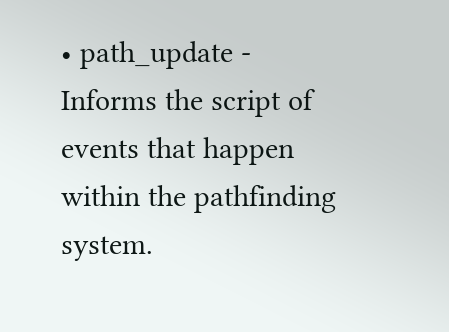• path_update - Informs the script of events that happen within the pathfinding system.